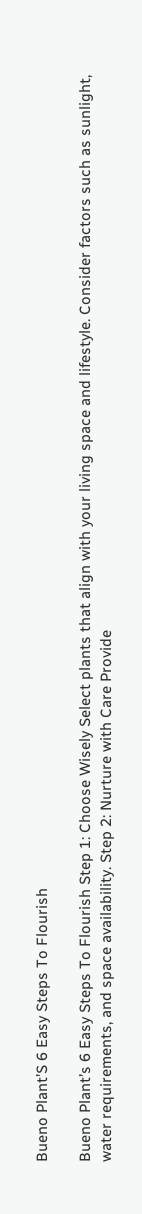Bueno Plant’S 6 Easy Steps To Flourish

Bueno Plant’s 6 Easy Steps To Flourish Step 1: Choose Wisely Select plants that align with your living space and lifestyle. Consider factors such as sunlight, water requirements, and space availability. Step 2: Nurture with Care Provide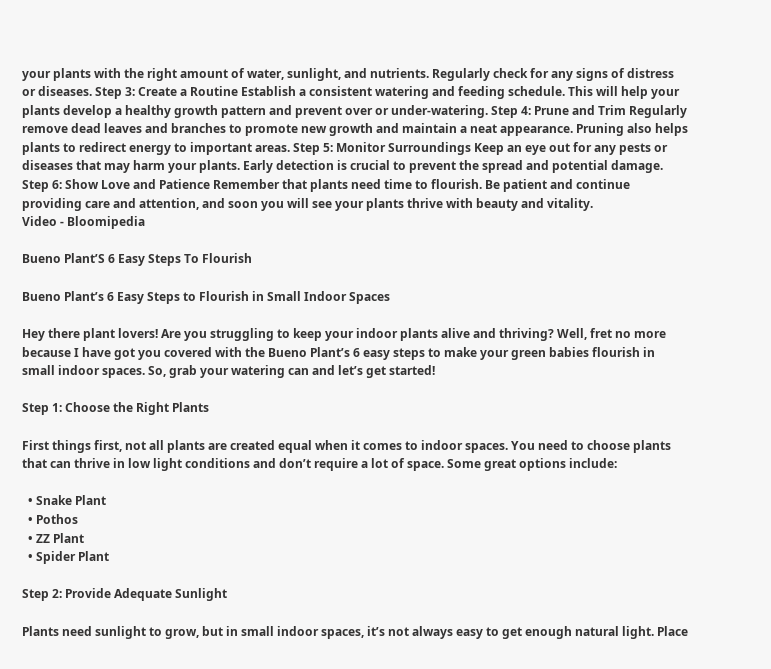your plants with the right amount of water, sunlight, and nutrients. Regularly check for any signs of distress or diseases. Step 3: Create a Routine Establish a consistent watering and feeding schedule. This will help your plants develop a healthy growth pattern and prevent over or under-watering. Step 4: Prune and Trim Regularly remove dead leaves and branches to promote new growth and maintain a neat appearance. Pruning also helps plants to redirect energy to important areas. Step 5: Monitor Surroundings Keep an eye out for any pests or diseases that may harm your plants. Early detection is crucial to prevent the spread and potential damage. Step 6: Show Love and Patience Remember that plants need time to flourish. Be patient and continue providing care and attention, and soon you will see your plants thrive with beauty and vitality.
Video - Bloomipedia

Bueno Plant’S 6 Easy Steps To Flourish

Bueno Plant’s 6 Easy Steps to Flourish in Small Indoor Spaces

Hey there plant lovers! Are you struggling to keep your indoor plants alive and thriving? Well, fret no more because I have got you covered with the Bueno Plant’s 6 easy steps to make your green babies flourish in small indoor spaces. So, grab your watering can and let’s get started!

Step 1: Choose the Right Plants

First things first, not all plants are created equal when it comes to indoor spaces. You need to choose plants that can thrive in low light conditions and don’t require a lot of space. Some great options include:

  • Snake Plant
  • Pothos
  • ZZ Plant
  • Spider Plant

Step 2: Provide Adequate Sunlight

Plants need sunlight to grow, but in small indoor spaces, it’s not always easy to get enough natural light. Place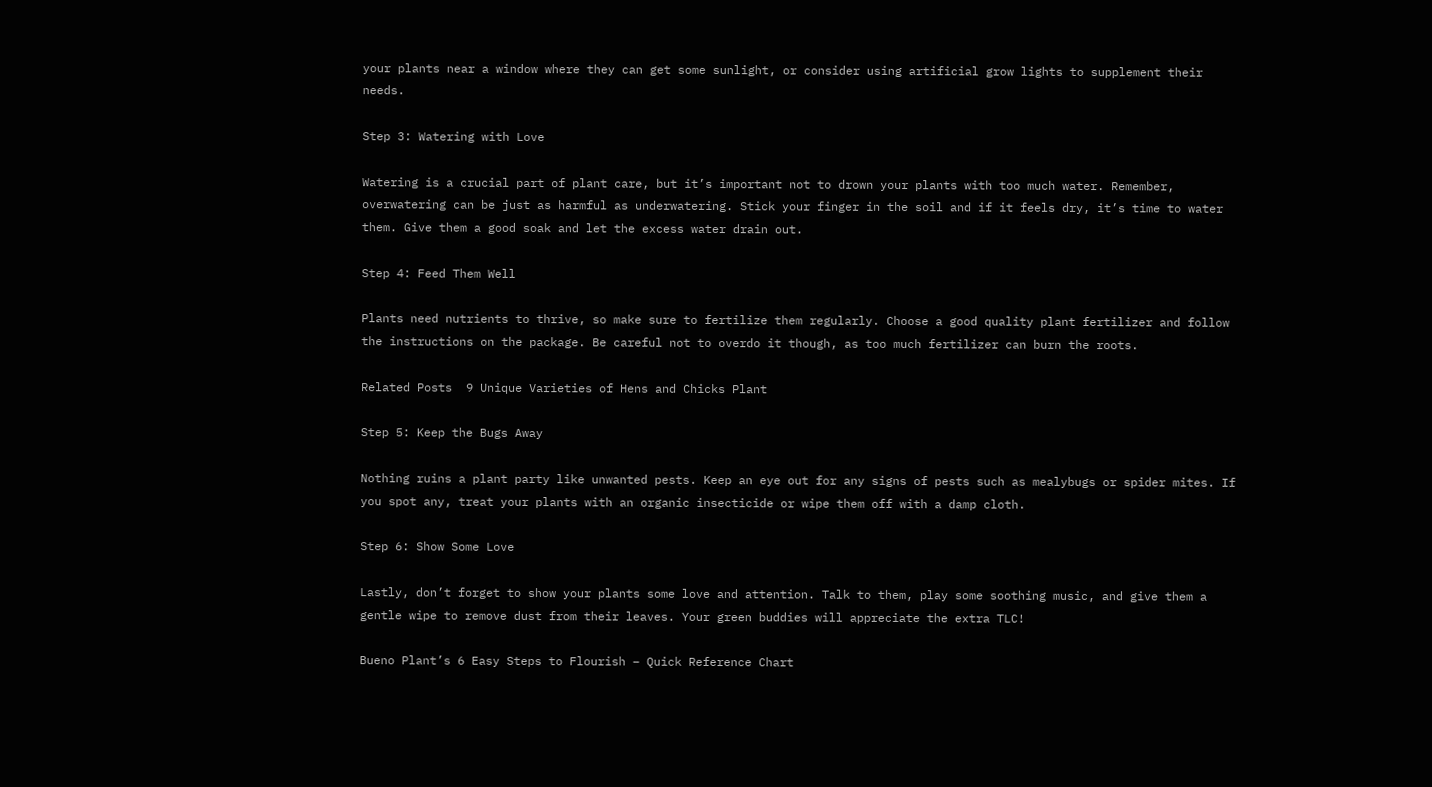your plants near a window where they can get some sunlight, or consider using artificial grow lights to supplement their needs.

Step 3: Watering with Love

Watering is a crucial part of plant care, but it’s important not to drown your plants with too much water. Remember, overwatering can be just as harmful as underwatering. Stick your finger in the soil and if it feels dry, it’s time to water them. Give them a good soak and let the excess water drain out.

Step 4: Feed Them Well

Plants need nutrients to thrive, so make sure to fertilize them regularly. Choose a good quality plant fertilizer and follow the instructions on the package. Be careful not to overdo it though, as too much fertilizer can burn the roots.

Related Posts  9 Unique Varieties of Hens and Chicks Plant

Step 5: Keep the Bugs Away

Nothing ruins a plant party like unwanted pests. Keep an eye out for any signs of pests such as mealybugs or spider mites. If you spot any, treat your plants with an organic insecticide or wipe them off with a damp cloth.

Step 6: Show Some Love

Lastly, don’t forget to show your plants some love and attention. Talk to them, play some soothing music, and give them a gentle wipe to remove dust from their leaves. Your green buddies will appreciate the extra TLC!

Bueno Plant’s 6 Easy Steps to Flourish – Quick Reference Chart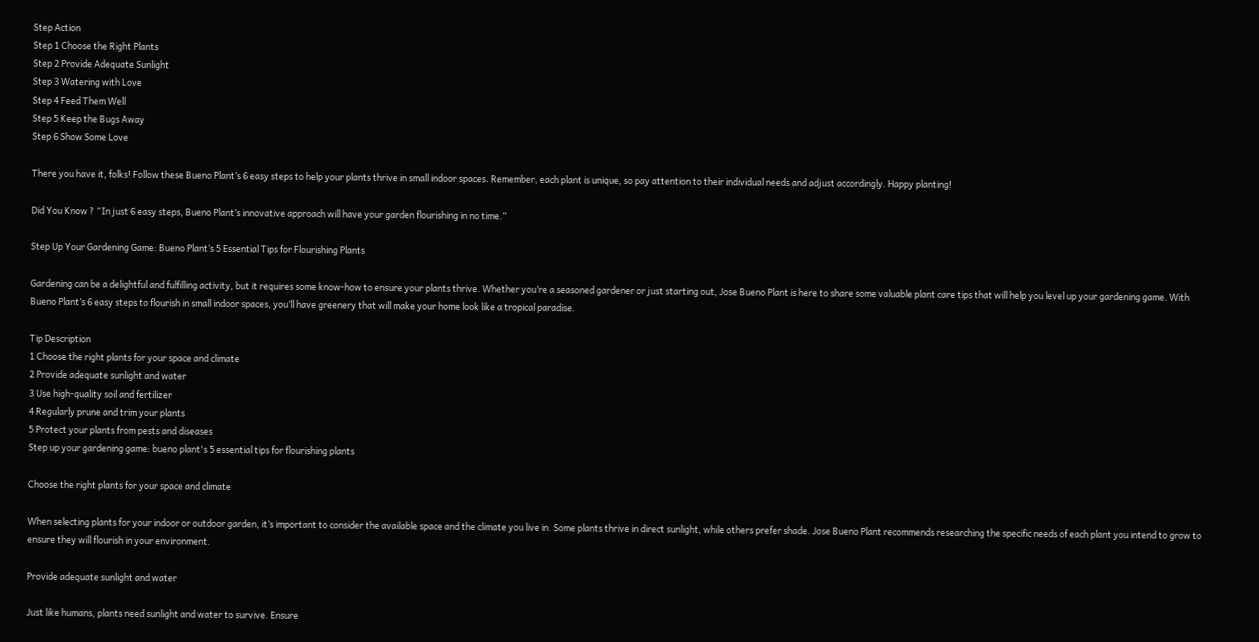Step Action
Step 1 Choose the Right Plants
Step 2 Provide Adequate Sunlight
Step 3 Watering with Love
Step 4 Feed Them Well
Step 5 Keep the Bugs Away
Step 6 Show Some Love

There you have it, folks! Follow these Bueno Plant’s 6 easy steps to help your plants thrive in small indoor spaces. Remember, each plant is unique, so pay attention to their individual needs and adjust accordingly. Happy planting!

Did You Know ? “In just 6 easy steps, Bueno Plant’s innovative approach will have your garden flourishing in no time.”

Step Up Your Gardening Game: Bueno Plant’s 5 Essential Tips for Flourishing Plants

Gardening can be a delightful and fulfilling activity, but it requires some know-how to ensure your plants thrive. Whether you’re a seasoned gardener or just starting out, Jose Bueno Plant is here to share some valuable plant care tips that will help you level up your gardening game. With Bueno Plant’s 6 easy steps to flourish in small indoor spaces, you’ll have greenery that will make your home look like a tropical paradise.

Tip Description
1 Choose the right plants for your space and climate
2 Provide adequate sunlight and water
3 Use high-quality soil and fertilizer
4 Regularly prune and trim your plants
5 Protect your plants from pests and diseases
Step up your gardening game: bueno plant's 5 essential tips for flourishing plants

Choose the right plants for your space and climate

When selecting plants for your indoor or outdoor garden, it’s important to consider the available space and the climate you live in. Some plants thrive in direct sunlight, while others prefer shade. Jose Bueno Plant recommends researching the specific needs of each plant you intend to grow to ensure they will flourish in your environment.

Provide adequate sunlight and water

Just like humans, plants need sunlight and water to survive. Ensure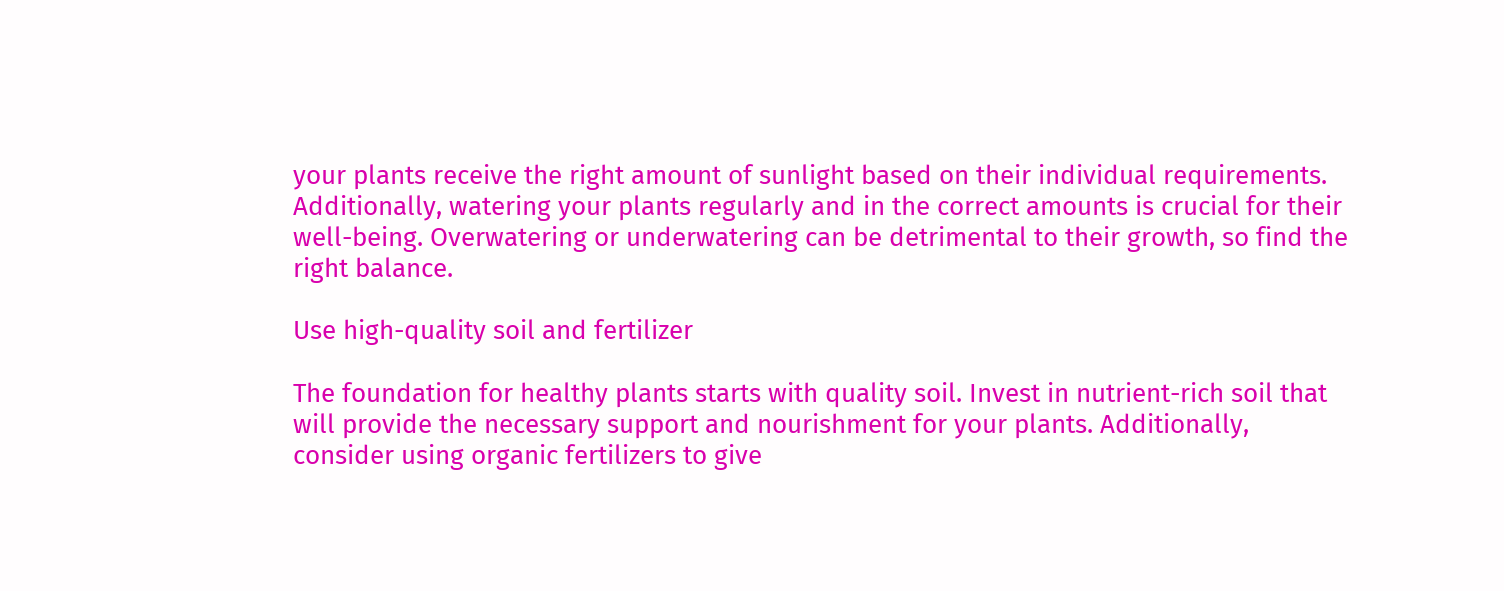your plants receive the right amount of sunlight based on their individual requirements. Additionally, watering your plants regularly and in the correct amounts is crucial for their well-being. Overwatering or underwatering can be detrimental to their growth, so find the right balance.

Use high-quality soil and fertilizer

The foundation for healthy plants starts with quality soil. Invest in nutrient-rich soil that will provide the necessary support and nourishment for your plants. Additionally, consider using organic fertilizers to give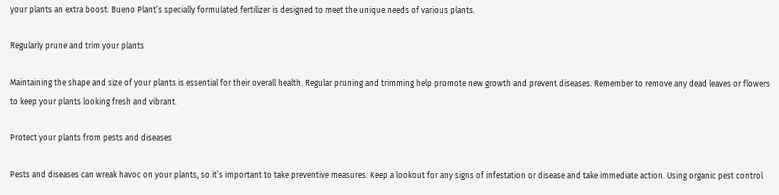your plants an extra boost. Bueno Plant’s specially formulated fertilizer is designed to meet the unique needs of various plants.

Regularly prune and trim your plants

Maintaining the shape and size of your plants is essential for their overall health. Regular pruning and trimming help promote new growth and prevent diseases. Remember to remove any dead leaves or flowers to keep your plants looking fresh and vibrant.

Protect your plants from pests and diseases

Pests and diseases can wreak havoc on your plants, so it’s important to take preventive measures. Keep a lookout for any signs of infestation or disease and take immediate action. Using organic pest control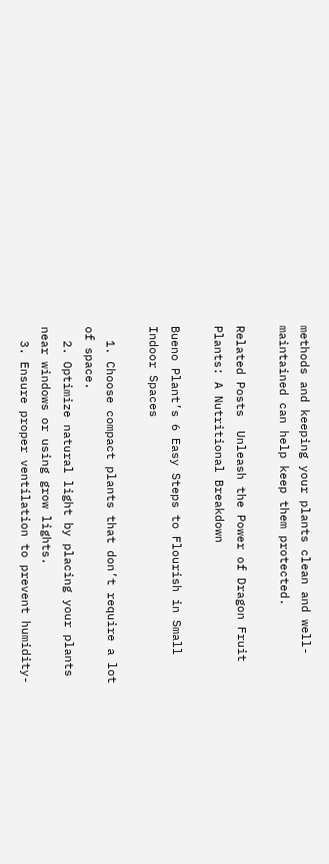methods and keeping your plants clean and well-maintained can help keep them protected.

Related Posts  Unleash the Power of Dragon Fruit Plants: A Nutritional Breakdown

Bueno Plant’s 6 Easy Steps to Flourish in Small Indoor Spaces

  1. Choose compact plants that don’t require a lot of space.
  2. Optimize natural light by placing your plants near windows or using grow lights.
  3. Ensure proper ventilation to prevent humidity-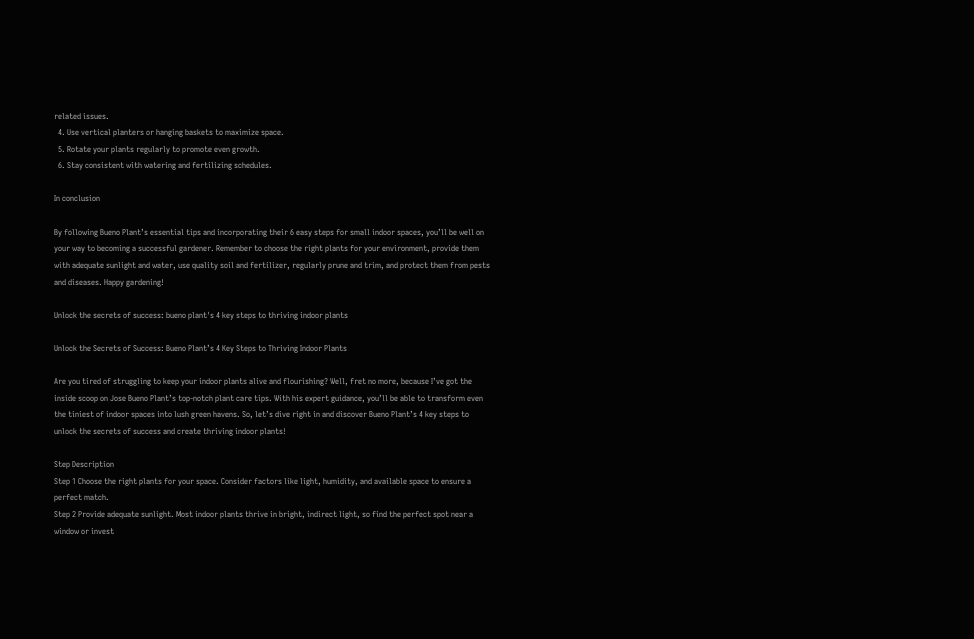related issues.
  4. Use vertical planters or hanging baskets to maximize space.
  5. Rotate your plants regularly to promote even growth.
  6. Stay consistent with watering and fertilizing schedules.

In conclusion

By following Bueno Plant’s essential tips and incorporating their 6 easy steps for small indoor spaces, you’ll be well on your way to becoming a successful gardener. Remember to choose the right plants for your environment, provide them with adequate sunlight and water, use quality soil and fertilizer, regularly prune and trim, and protect them from pests and diseases. Happy gardening!

Unlock the secrets of success: bueno plant's 4 key steps to thriving indoor plants

Unlock the Secrets of Success: Bueno Plant’s 4 Key Steps to Thriving Indoor Plants

Are you tired of struggling to keep your indoor plants alive and flourishing? Well, fret no more, because I’ve got the inside scoop on Jose Bueno Plant’s top-notch plant care tips. With his expert guidance, you’ll be able to transform even the tiniest of indoor spaces into lush green havens. So, let’s dive right in and discover Bueno Plant’s 4 key steps to unlock the secrets of success and create thriving indoor plants!

Step Description
Step 1 Choose the right plants for your space. Consider factors like light, humidity, and available space to ensure a perfect match.
Step 2 Provide adequate sunlight. Most indoor plants thrive in bright, indirect light, so find the perfect spot near a window or invest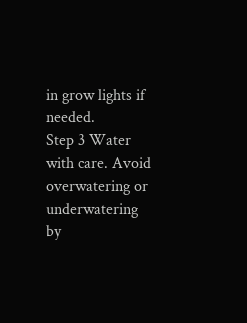in grow lights if needed.
Step 3 Water with care. Avoid overwatering or underwatering by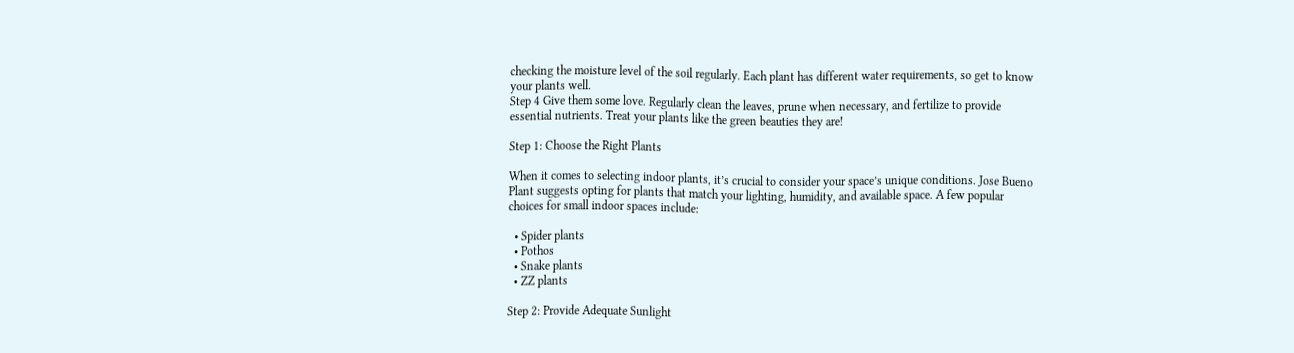checking the moisture level of the soil regularly. Each plant has different water requirements, so get to know your plants well.
Step 4 Give them some love. Regularly clean the leaves, prune when necessary, and fertilize to provide essential nutrients. Treat your plants like the green beauties they are!

Step 1: Choose the Right Plants

When it comes to selecting indoor plants, it’s crucial to consider your space’s unique conditions. Jose Bueno Plant suggests opting for plants that match your lighting, humidity, and available space. A few popular choices for small indoor spaces include:

  • Spider plants
  • Pothos
  • Snake plants
  • ZZ plants

Step 2: Provide Adequate Sunlight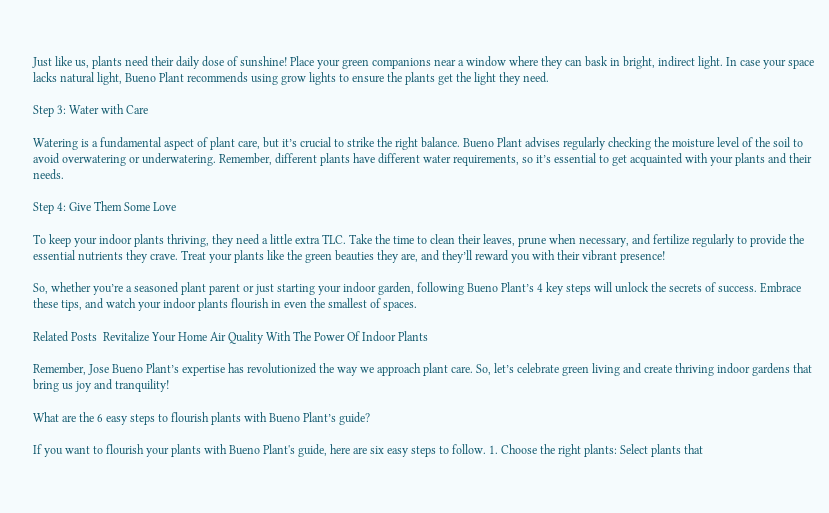Just like us, plants need their daily dose of sunshine! Place your green companions near a window where they can bask in bright, indirect light. In case your space lacks natural light, Bueno Plant recommends using grow lights to ensure the plants get the light they need.

Step 3: Water with Care

Watering is a fundamental aspect of plant care, but it’s crucial to strike the right balance. Bueno Plant advises regularly checking the moisture level of the soil to avoid overwatering or underwatering. Remember, different plants have different water requirements, so it’s essential to get acquainted with your plants and their needs.

Step 4: Give Them Some Love

To keep your indoor plants thriving, they need a little extra TLC. Take the time to clean their leaves, prune when necessary, and fertilize regularly to provide the essential nutrients they crave. Treat your plants like the green beauties they are, and they’ll reward you with their vibrant presence!

So, whether you’re a seasoned plant parent or just starting your indoor garden, following Bueno Plant’s 4 key steps will unlock the secrets of success. Embrace these tips, and watch your indoor plants flourish in even the smallest of spaces.

Related Posts  Revitalize Your Home Air Quality With The Power Of Indoor Plants

Remember, Jose Bueno Plant’s expertise has revolutionized the way we approach plant care. So, let’s celebrate green living and create thriving indoor gardens that bring us joy and tranquility!

What are the 6 easy steps to flourish plants with Bueno Plant’s guide?

If you want to flourish your plants with Bueno Plant's guide, here are six easy steps to follow. 1. Choose the right plants: Select plants that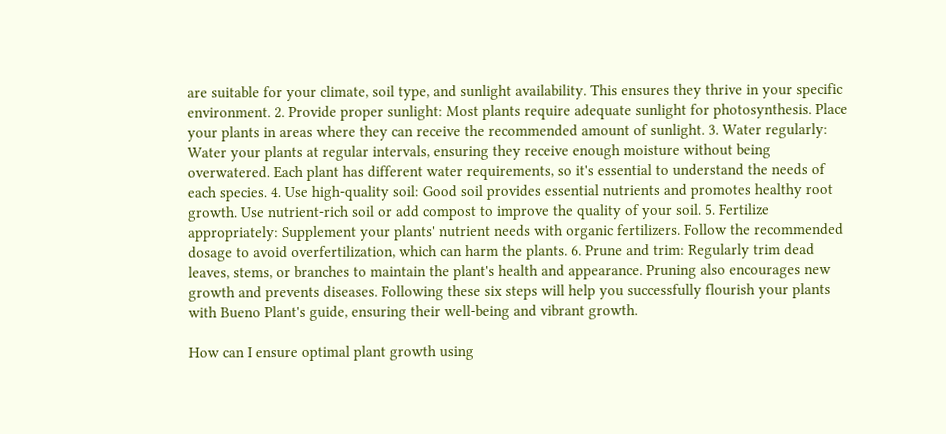are suitable for your climate, soil type, and sunlight availability. This ensures they thrive in your specific environment. 2. Provide proper sunlight: Most plants require adequate sunlight for photosynthesis. Place your plants in areas where they can receive the recommended amount of sunlight. 3. Water regularly: Water your plants at regular intervals, ensuring they receive enough moisture without being overwatered. Each plant has different water requirements, so it's essential to understand the needs of each species. 4. Use high-quality soil: Good soil provides essential nutrients and promotes healthy root growth. Use nutrient-rich soil or add compost to improve the quality of your soil. 5. Fertilize appropriately: Supplement your plants' nutrient needs with organic fertilizers. Follow the recommended dosage to avoid overfertilization, which can harm the plants. 6. Prune and trim: Regularly trim dead leaves, stems, or branches to maintain the plant's health and appearance. Pruning also encourages new growth and prevents diseases. Following these six steps will help you successfully flourish your plants with Bueno Plant's guide, ensuring their well-being and vibrant growth.

How can I ensure optimal plant growth using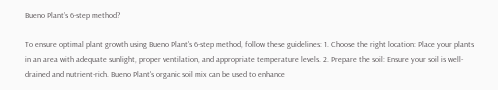Bueno Plant’s 6-step method?

To ensure optimal plant growth using Bueno Plant's 6-step method, follow these guidelines: 1. Choose the right location: Place your plants in an area with adequate sunlight, proper ventilation, and appropriate temperature levels. 2. Prepare the soil: Ensure your soil is well-drained and nutrient-rich. Bueno Plant's organic soil mix can be used to enhance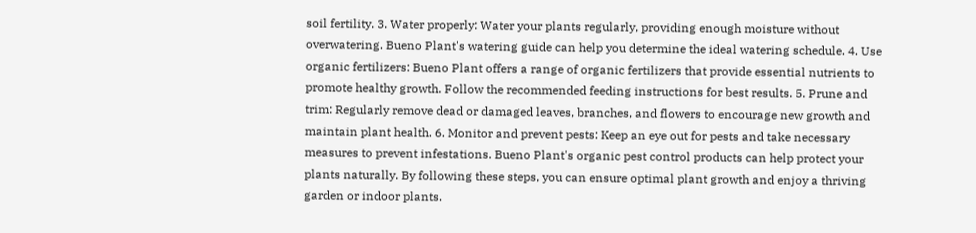soil fertility. 3. Water properly: Water your plants regularly, providing enough moisture without overwatering. Bueno Plant's watering guide can help you determine the ideal watering schedule. 4. Use organic fertilizers: Bueno Plant offers a range of organic fertilizers that provide essential nutrients to promote healthy growth. Follow the recommended feeding instructions for best results. 5. Prune and trim: Regularly remove dead or damaged leaves, branches, and flowers to encourage new growth and maintain plant health. 6. Monitor and prevent pests: Keep an eye out for pests and take necessary measures to prevent infestations. Bueno Plant's organic pest control products can help protect your plants naturally. By following these steps, you can ensure optimal plant growth and enjoy a thriving garden or indoor plants.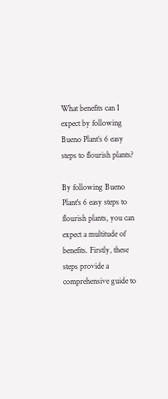What benefits can I expect by following Bueno Plant’s 6 easy steps to flourish plants?

By following Bueno Plant's 6 easy steps to flourish plants, you can expect a multitude of benefits. Firstly, these steps provide a comprehensive guide to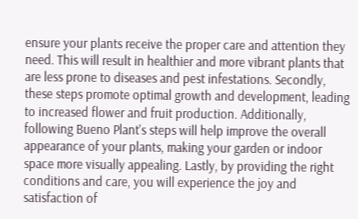ensure your plants receive the proper care and attention they need. This will result in healthier and more vibrant plants that are less prone to diseases and pest infestations. Secondly, these steps promote optimal growth and development, leading to increased flower and fruit production. Additionally, following Bueno Plant's steps will help improve the overall appearance of your plants, making your garden or indoor space more visually appealing. Lastly, by providing the right conditions and care, you will experience the joy and satisfaction of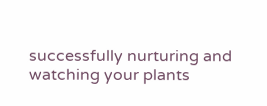successfully nurturing and watching your plants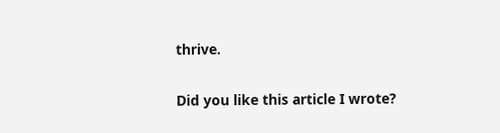thrive.

Did you like this article I wrote?